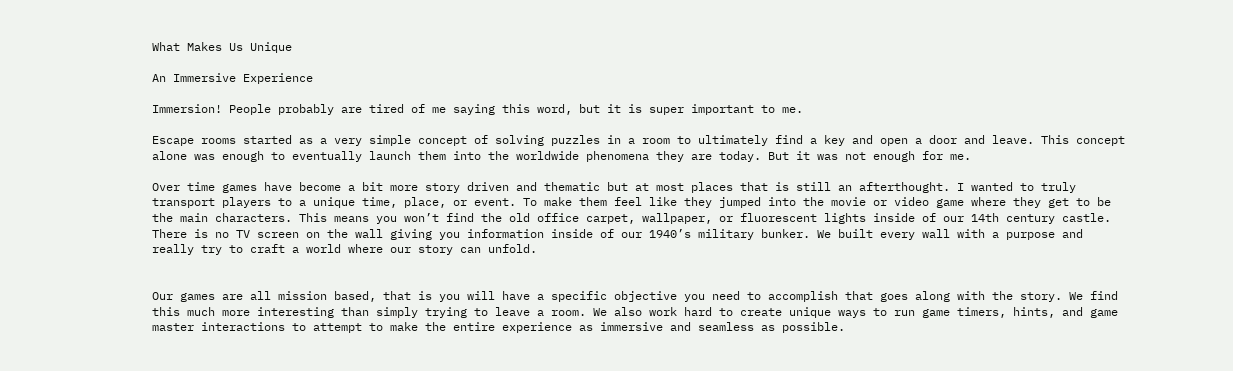What Makes Us Unique

An Immersive Experience

Immersion! People probably are tired of me saying this word, but it is super important to me.

Escape rooms started as a very simple concept of solving puzzles in a room to ultimately find a key and open a door and leave. This concept alone was enough to eventually launch them into the worldwide phenomena they are today. But it was not enough for me.

Over time games have become a bit more story driven and thematic but at most places that is still an afterthought. I wanted to truly transport players to a unique time, place, or event. To make them feel like they jumped into the movie or video game where they get to be the main characters. This means you won’t find the old office carpet, wallpaper, or fluorescent lights inside of our 14th century castle. There is no TV screen on the wall giving you information inside of our 1940’s military bunker. We built every wall with a purpose and really try to craft a world where our story can unfold.


Our games are all mission based, that is you will have a specific objective you need to accomplish that goes along with the story. We find this much more interesting than simply trying to leave a room. We also work hard to create unique ways to run game timers, hints, and game master interactions to attempt to make the entire experience as immersive and seamless as possible.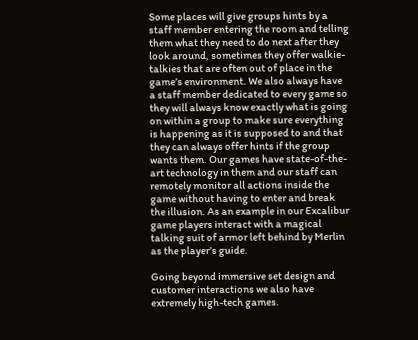Some places will give groups hints by a staff member entering the room and telling them what they need to do next after they look around, sometimes they offer walkie-talkies that are often out of place in the game’s environment. We also always have a staff member dedicated to every game so they will always know exactly what is going on within a group to make sure everything is happening as it is supposed to and that they can always offer hints if the group wants them. Our games have state-of-the-art technology in them and our staff can remotely monitor all actions inside the game without having to enter and break the illusion. As an example in our Excalibur game players interact with a magical talking suit of armor left behind by Merlin as the player’s guide.

Going beyond immersive set design and customer interactions we also have extremely high-tech games.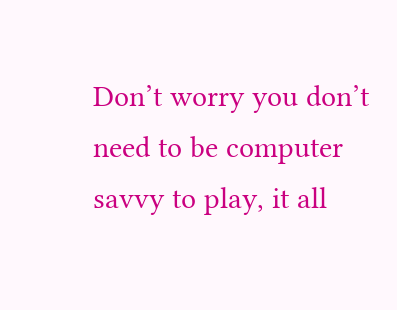Don’t worry you don’t need to be computer savvy to play, it all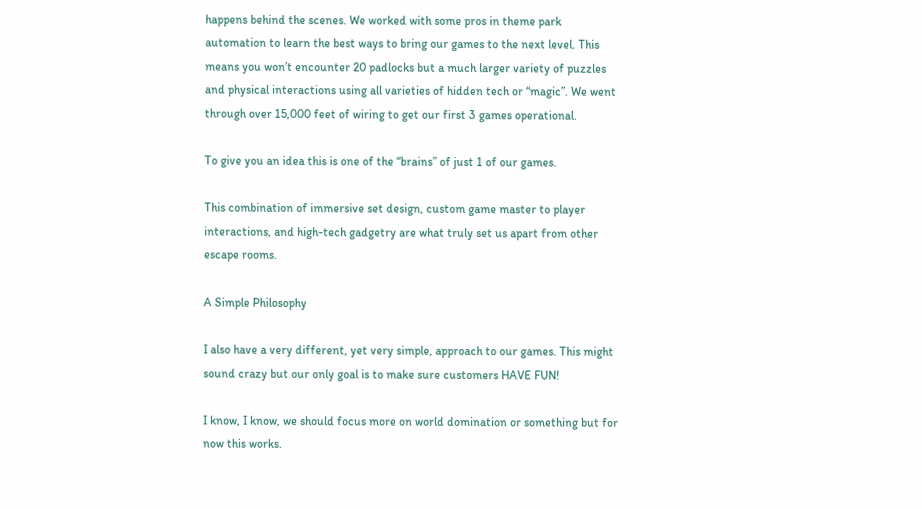happens behind the scenes. We worked with some pros in theme park automation to learn the best ways to bring our games to the next level. This means you won’t encounter 20 padlocks but a much larger variety of puzzles and physical interactions using all varieties of hidden tech or “magic”. We went through over 15,000 feet of wiring to get our first 3 games operational.

To give you an idea this is one of the “brains” of just 1 of our games.

This combination of immersive set design, custom game master to player interactions, and high-tech gadgetry are what truly set us apart from other escape rooms.

A Simple Philosophy

I also have a very different, yet very simple, approach to our games. This might sound crazy but our only goal is to make sure customers HAVE FUN!

I know, I know, we should focus more on world domination or something but for now this works.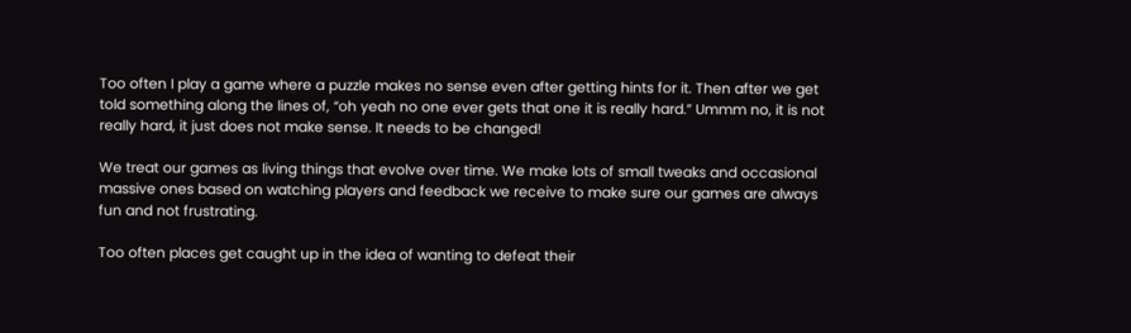Too often I play a game where a puzzle makes no sense even after getting hints for it. Then after we get told something along the lines of, “oh yeah no one ever gets that one it is really hard.” Ummm no, it is not really hard, it just does not make sense. It needs to be changed!

We treat our games as living things that evolve over time. We make lots of small tweaks and occasional massive ones based on watching players and feedback we receive to make sure our games are always fun and not frustrating.

Too often places get caught up in the idea of wanting to defeat their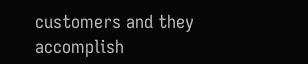customers and they accomplish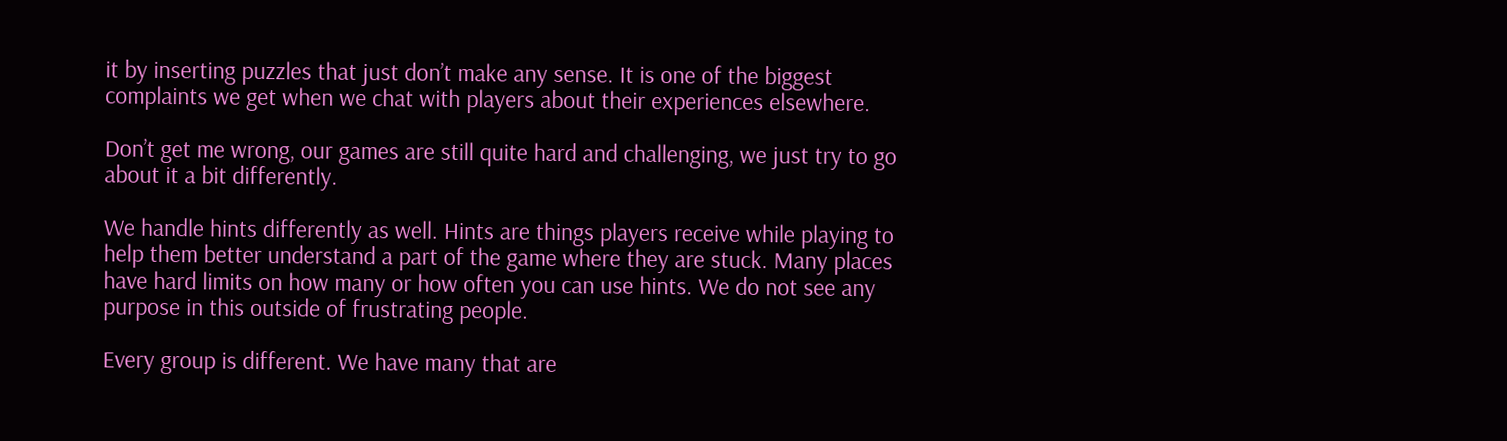it by inserting puzzles that just don’t make any sense. It is one of the biggest complaints we get when we chat with players about their experiences elsewhere.

Don’t get me wrong, our games are still quite hard and challenging, we just try to go about it a bit differently.

We handle hints differently as well. Hints are things players receive while playing to help them better understand a part of the game where they are stuck. Many places have hard limits on how many or how often you can use hints. We do not see any purpose in this outside of frustrating people.

Every group is different. We have many that are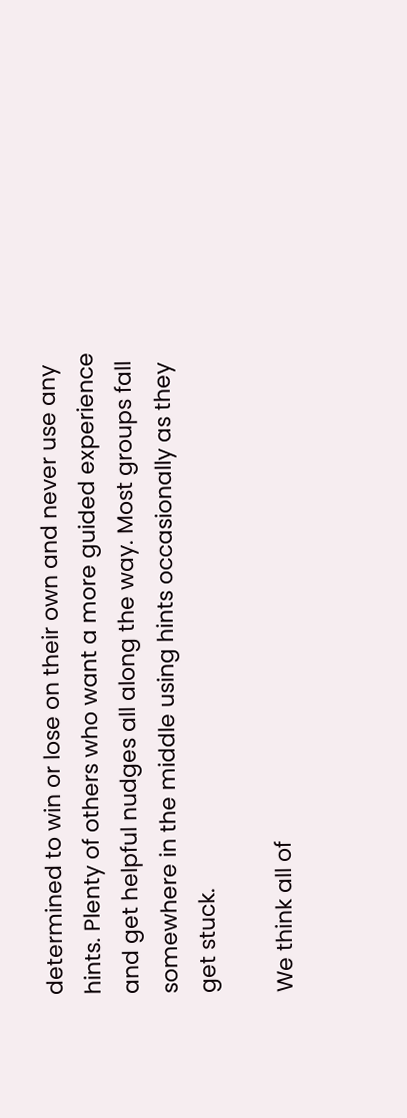determined to win or lose on their own and never use any hints. Plenty of others who want a more guided experience and get helpful nudges all along the way. Most groups fall somewhere in the middle using hints occasionally as they get stuck.

We think all of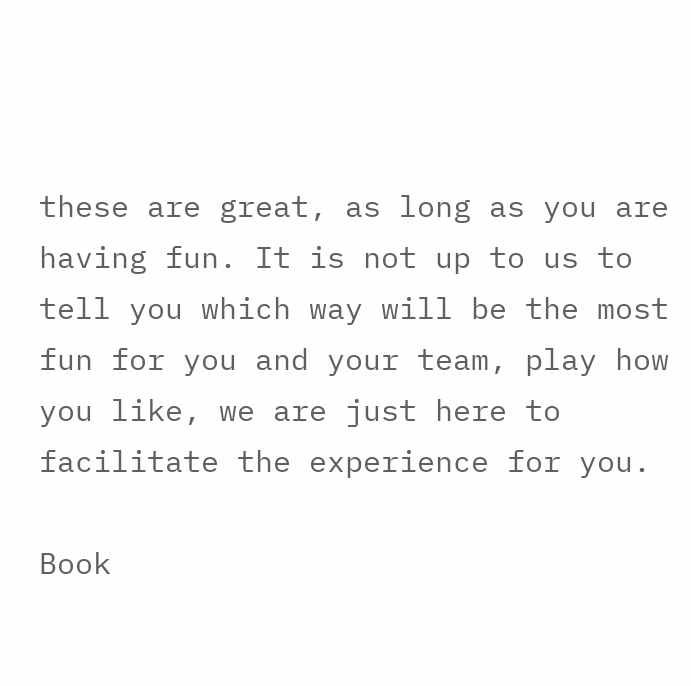these are great, as long as you are having fun. It is not up to us to tell you which way will be the most fun for you and your team, play how you like, we are just here to facilitate the experience for you.

Book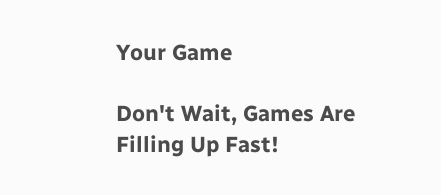Your Game

Don't Wait, Games Are Filling Up Fast!